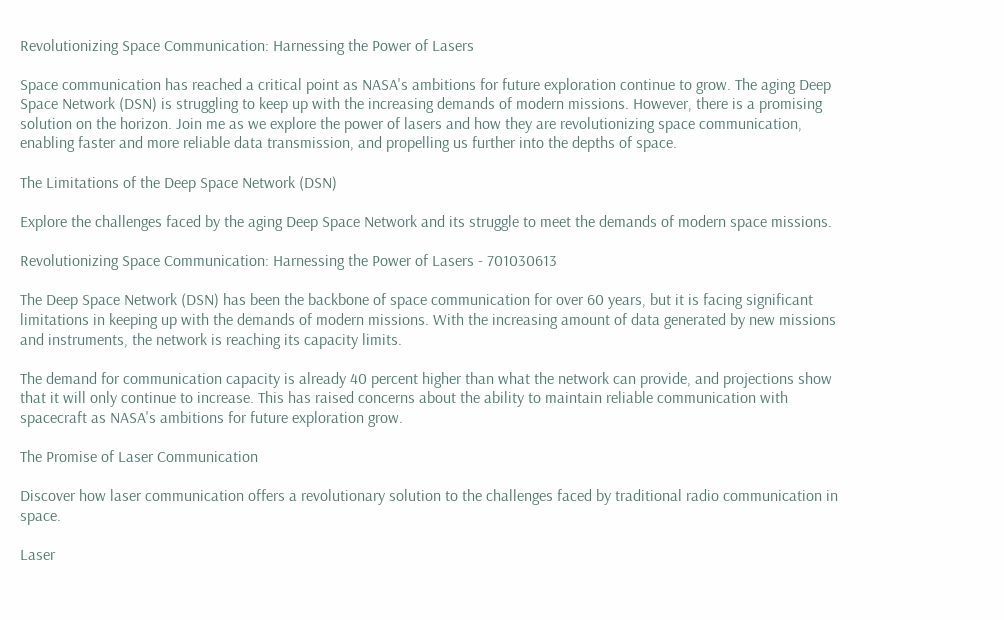Revolutionizing Space Communication: Harnessing the Power of Lasers

Space communication has reached a critical point as NASA's ambitions for future exploration continue to grow. The aging Deep Space Network (DSN) is struggling to keep up with the increasing demands of modern missions. However, there is a promising solution on the horizon. Join me as we explore the power of lasers and how they are revolutionizing space communication, enabling faster and more reliable data transmission, and propelling us further into the depths of space.

The Limitations of the Deep Space Network (DSN)

Explore the challenges faced by the aging Deep Space Network and its struggle to meet the demands of modern space missions.

Revolutionizing Space Communication: Harnessing the Power of Lasers - 701030613

The Deep Space Network (DSN) has been the backbone of space communication for over 60 years, but it is facing significant limitations in keeping up with the demands of modern missions. With the increasing amount of data generated by new missions and instruments, the network is reaching its capacity limits.

The demand for communication capacity is already 40 percent higher than what the network can provide, and projections show that it will only continue to increase. This has raised concerns about the ability to maintain reliable communication with spacecraft as NASA's ambitions for future exploration grow.

The Promise of Laser Communication

Discover how laser communication offers a revolutionary solution to the challenges faced by traditional radio communication in space.

Laser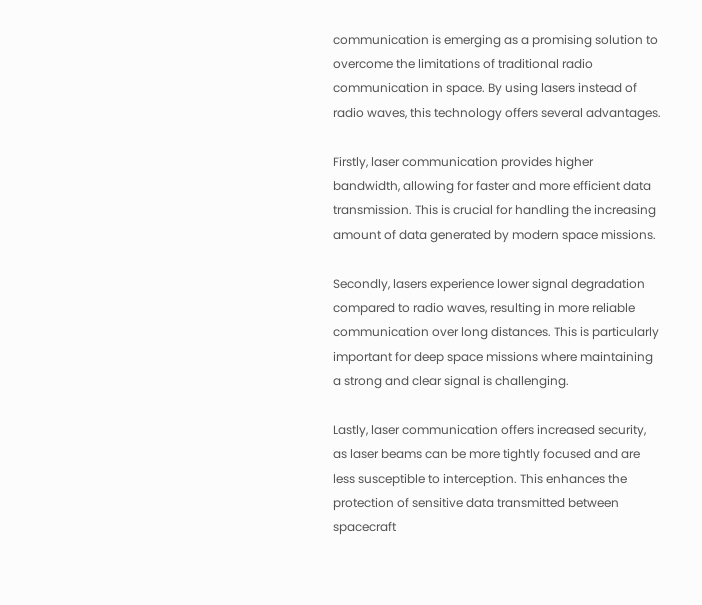communication is emerging as a promising solution to overcome the limitations of traditional radio communication in space. By using lasers instead of radio waves, this technology offers several advantages.

Firstly, laser communication provides higher bandwidth, allowing for faster and more efficient data transmission. This is crucial for handling the increasing amount of data generated by modern space missions.

Secondly, lasers experience lower signal degradation compared to radio waves, resulting in more reliable communication over long distances. This is particularly important for deep space missions where maintaining a strong and clear signal is challenging.

Lastly, laser communication offers increased security, as laser beams can be more tightly focused and are less susceptible to interception. This enhances the protection of sensitive data transmitted between spacecraft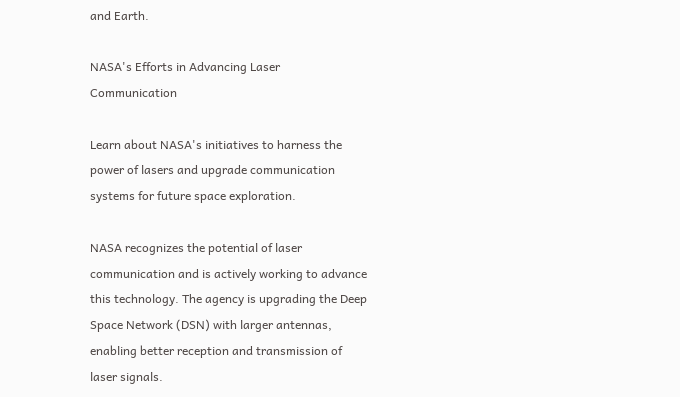and Earth.

NASA's Efforts in Advancing Laser Communication

Learn about NASA's initiatives to harness the power of lasers and upgrade communication systems for future space exploration.

NASA recognizes the potential of laser communication and is actively working to advance this technology. The agency is upgrading the Deep Space Network (DSN) with larger antennas, enabling better reception and transmission of laser signals.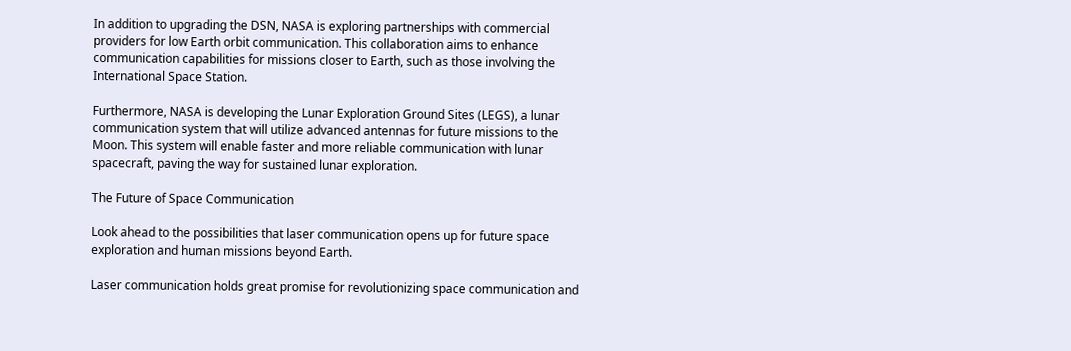In addition to upgrading the DSN, NASA is exploring partnerships with commercial providers for low Earth orbit communication. This collaboration aims to enhance communication capabilities for missions closer to Earth, such as those involving the International Space Station.

Furthermore, NASA is developing the Lunar Exploration Ground Sites (LEGS), a lunar communication system that will utilize advanced antennas for future missions to the Moon. This system will enable faster and more reliable communication with lunar spacecraft, paving the way for sustained lunar exploration.

The Future of Space Communication

Look ahead to the possibilities that laser communication opens up for future space exploration and human missions beyond Earth.

Laser communication holds great promise for revolutionizing space communication and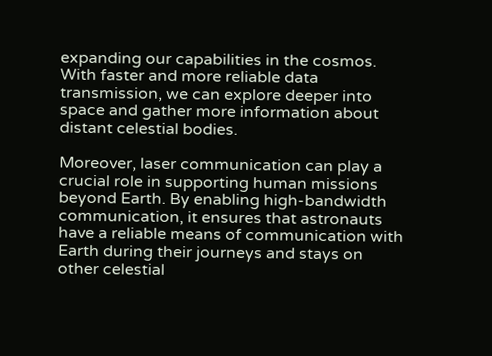expanding our capabilities in the cosmos. With faster and more reliable data transmission, we can explore deeper into space and gather more information about distant celestial bodies.

Moreover, laser communication can play a crucial role in supporting human missions beyond Earth. By enabling high-bandwidth communication, it ensures that astronauts have a reliable means of communication with Earth during their journeys and stays on other celestial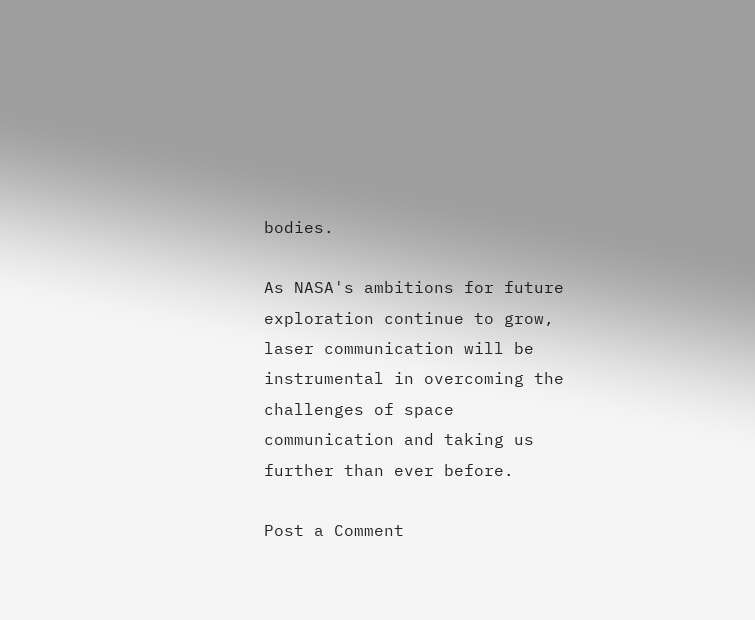bodies.

As NASA's ambitions for future exploration continue to grow, laser communication will be instrumental in overcoming the challenges of space communication and taking us further than ever before.

Post a Comment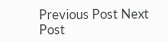Previous Post Next Post